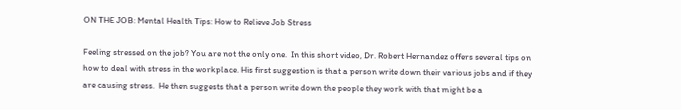ON THE JOB: Mental Health Tips: How to Relieve Job Stress

Feeling stressed on the job? You are not the only one.  In this short video, Dr. Robert Hernandez offers several tips on how to deal with stress in the workplace. His first suggestion is that a person write down their various jobs and if they are causing stress.  He then suggests that a person write down the people they work with that might be a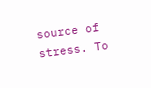source of stress. To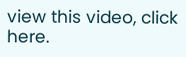view this video, click here.